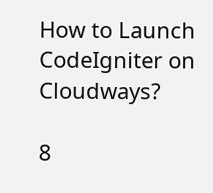How to Launch CodeIgniter on Cloudways?

8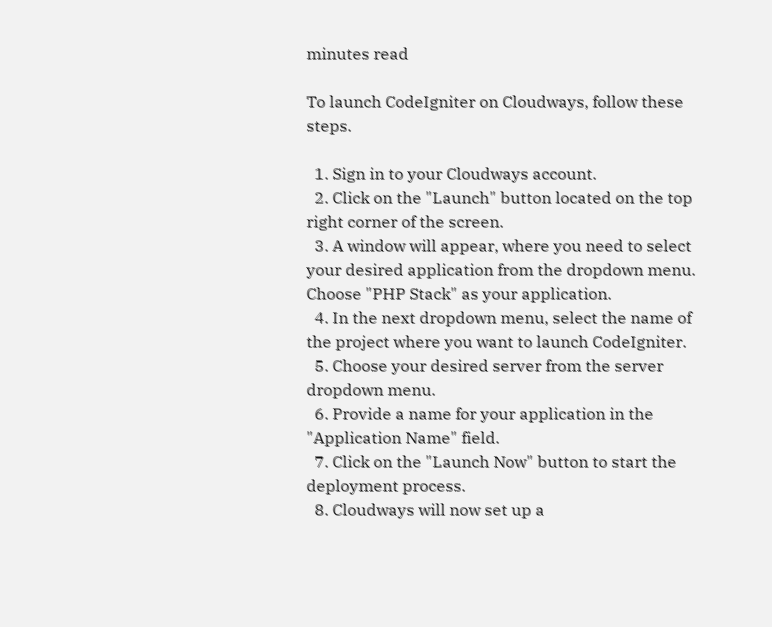minutes read

To launch CodeIgniter on Cloudways, follow these steps.

  1. Sign in to your Cloudways account.
  2. Click on the "Launch" button located on the top right corner of the screen.
  3. A window will appear, where you need to select your desired application from the dropdown menu. Choose "PHP Stack" as your application.
  4. In the next dropdown menu, select the name of the project where you want to launch CodeIgniter.
  5. Choose your desired server from the server dropdown menu.
  6. Provide a name for your application in the "Application Name" field.
  7. Click on the "Launch Now" button to start the deployment process.
  8. Cloudways will now set up a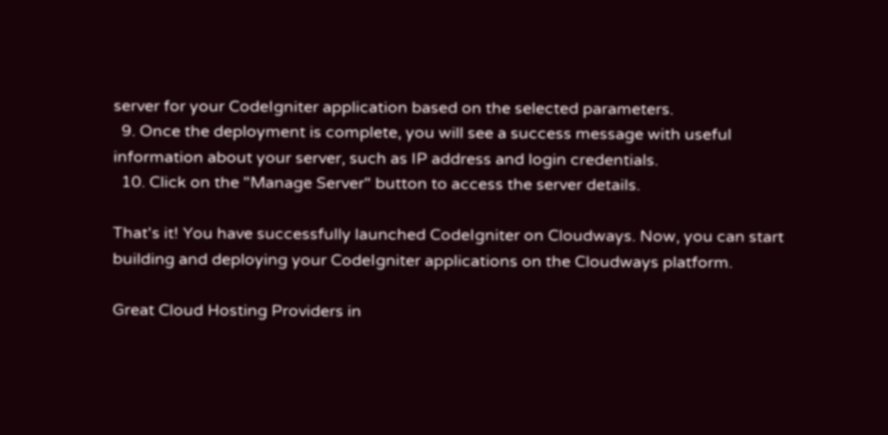server for your CodeIgniter application based on the selected parameters.
  9. Once the deployment is complete, you will see a success message with useful information about your server, such as IP address and login credentials.
  10. Click on the "Manage Server" button to access the server details.

That's it! You have successfully launched CodeIgniter on Cloudways. Now, you can start building and deploying your CodeIgniter applications on the Cloudways platform.

Great Cloud Hosting Providers in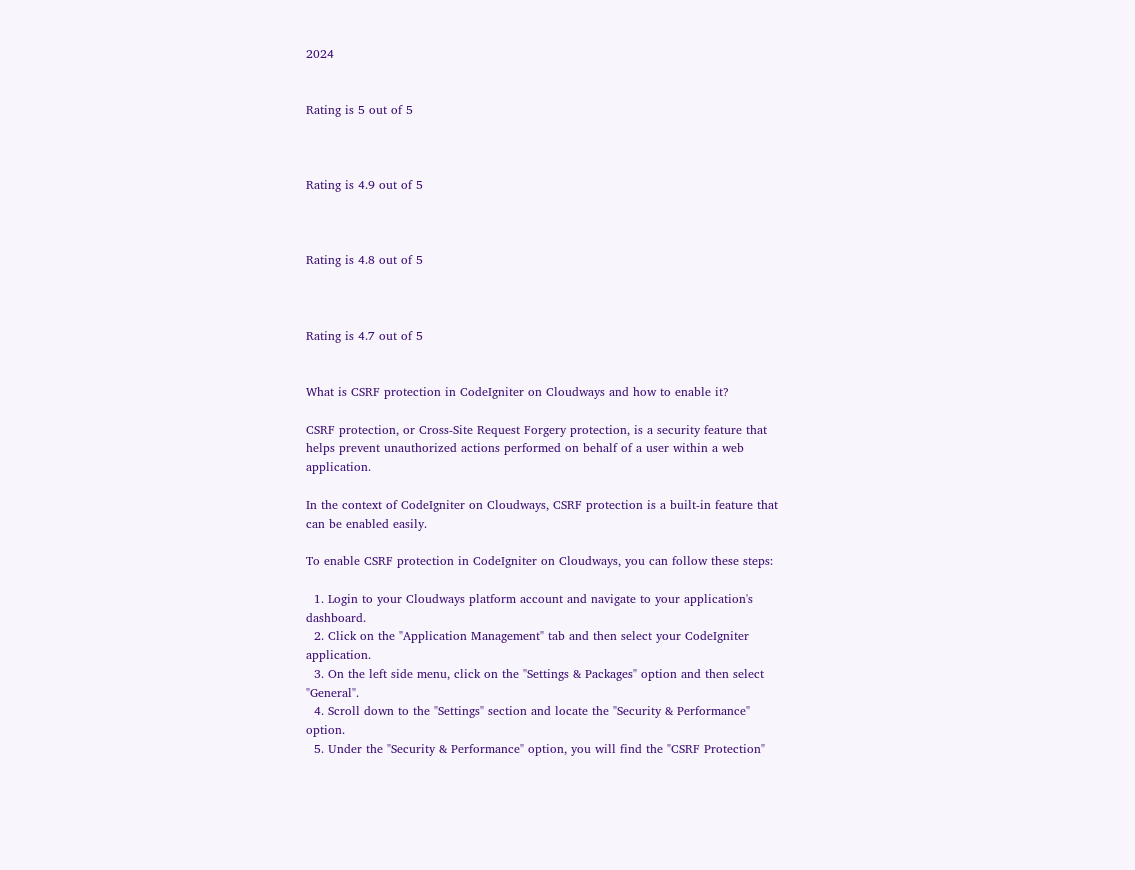2024


Rating is 5 out of 5



Rating is 4.9 out of 5



Rating is 4.8 out of 5



Rating is 4.7 out of 5


What is CSRF protection in CodeIgniter on Cloudways and how to enable it?

CSRF protection, or Cross-Site Request Forgery protection, is a security feature that helps prevent unauthorized actions performed on behalf of a user within a web application.

In the context of CodeIgniter on Cloudways, CSRF protection is a built-in feature that can be enabled easily.

To enable CSRF protection in CodeIgniter on Cloudways, you can follow these steps:

  1. Login to your Cloudways platform account and navigate to your application's dashboard.
  2. Click on the "Application Management" tab and then select your CodeIgniter application.
  3. On the left side menu, click on the "Settings & Packages" option and then select "General".
  4. Scroll down to the "Settings" section and locate the "Security & Performance" option.
  5. Under the "Security & Performance" option, you will find the "CSRF Protection"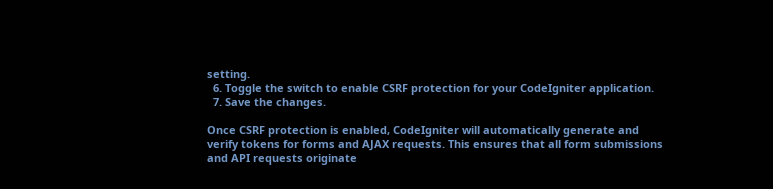setting.
  6. Toggle the switch to enable CSRF protection for your CodeIgniter application.
  7. Save the changes.

Once CSRF protection is enabled, CodeIgniter will automatically generate and verify tokens for forms and AJAX requests. This ensures that all form submissions and API requests originate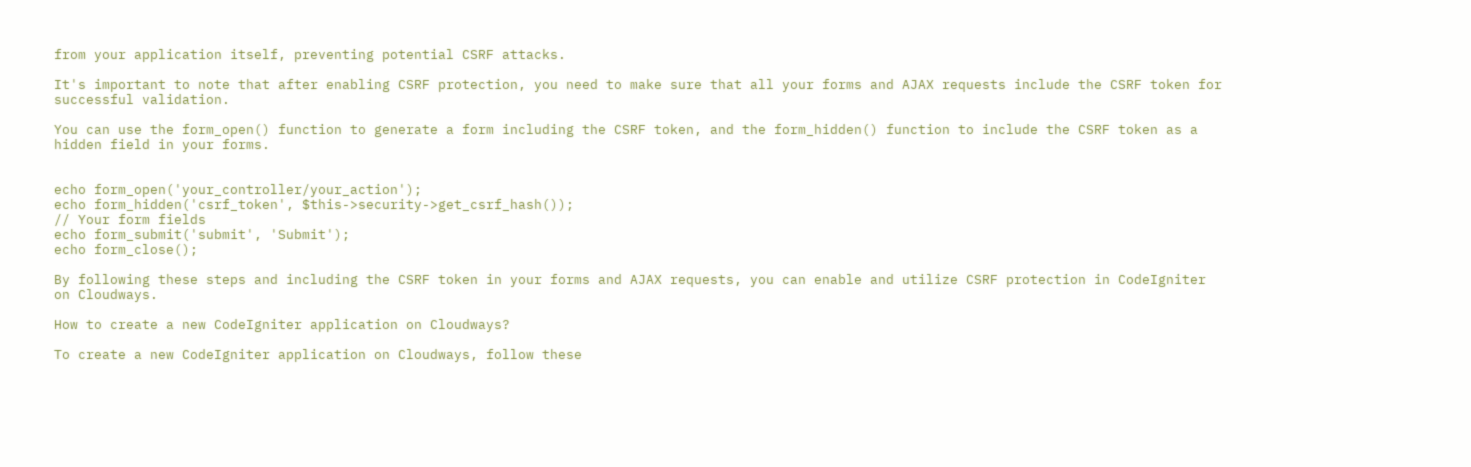from your application itself, preventing potential CSRF attacks.

It's important to note that after enabling CSRF protection, you need to make sure that all your forms and AJAX requests include the CSRF token for successful validation.

You can use the form_open() function to generate a form including the CSRF token, and the form_hidden() function to include the CSRF token as a hidden field in your forms.


echo form_open('your_controller/your_action');
echo form_hidden('csrf_token', $this->security->get_csrf_hash());
// Your form fields
echo form_submit('submit', 'Submit');
echo form_close();

By following these steps and including the CSRF token in your forms and AJAX requests, you can enable and utilize CSRF protection in CodeIgniter on Cloudways.

How to create a new CodeIgniter application on Cloudways?

To create a new CodeIgniter application on Cloudways, follow these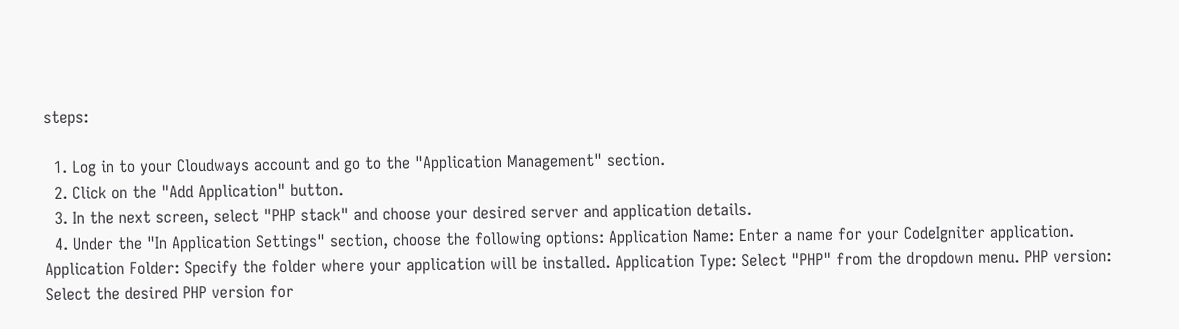steps:

  1. Log in to your Cloudways account and go to the "Application Management" section.
  2. Click on the "Add Application" button.
  3. In the next screen, select "PHP stack" and choose your desired server and application details.
  4. Under the "In Application Settings" section, choose the following options: Application Name: Enter a name for your CodeIgniter application. Application Folder: Specify the folder where your application will be installed. Application Type: Select "PHP" from the dropdown menu. PHP version: Select the desired PHP version for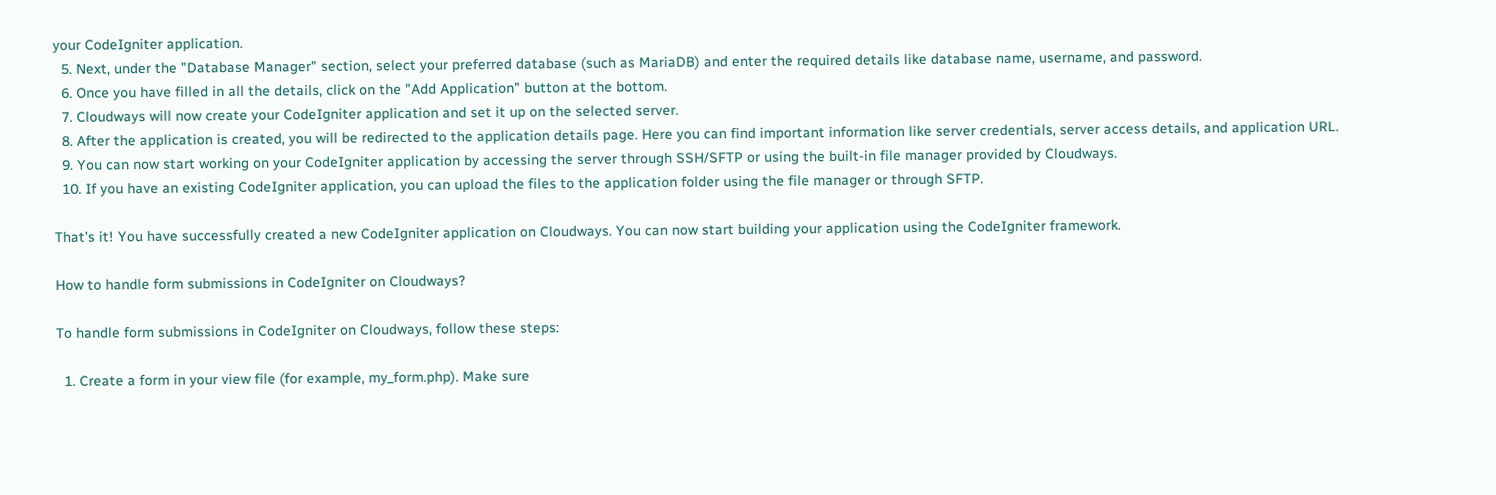your CodeIgniter application.
  5. Next, under the "Database Manager" section, select your preferred database (such as MariaDB) and enter the required details like database name, username, and password.
  6. Once you have filled in all the details, click on the "Add Application" button at the bottom.
  7. Cloudways will now create your CodeIgniter application and set it up on the selected server.
  8. After the application is created, you will be redirected to the application details page. Here you can find important information like server credentials, server access details, and application URL.
  9. You can now start working on your CodeIgniter application by accessing the server through SSH/SFTP or using the built-in file manager provided by Cloudways.
  10. If you have an existing CodeIgniter application, you can upload the files to the application folder using the file manager or through SFTP.

That's it! You have successfully created a new CodeIgniter application on Cloudways. You can now start building your application using the CodeIgniter framework.

How to handle form submissions in CodeIgniter on Cloudways?

To handle form submissions in CodeIgniter on Cloudways, follow these steps:

  1. Create a form in your view file (for example, my_form.php). Make sure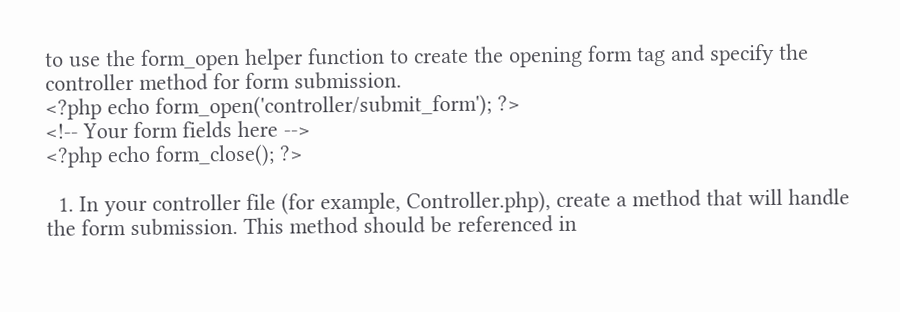to use the form_open helper function to create the opening form tag and specify the controller method for form submission.
<?php echo form_open('controller/submit_form'); ?>
<!-- Your form fields here -->
<?php echo form_close(); ?>

  1. In your controller file (for example, Controller.php), create a method that will handle the form submission. This method should be referenced in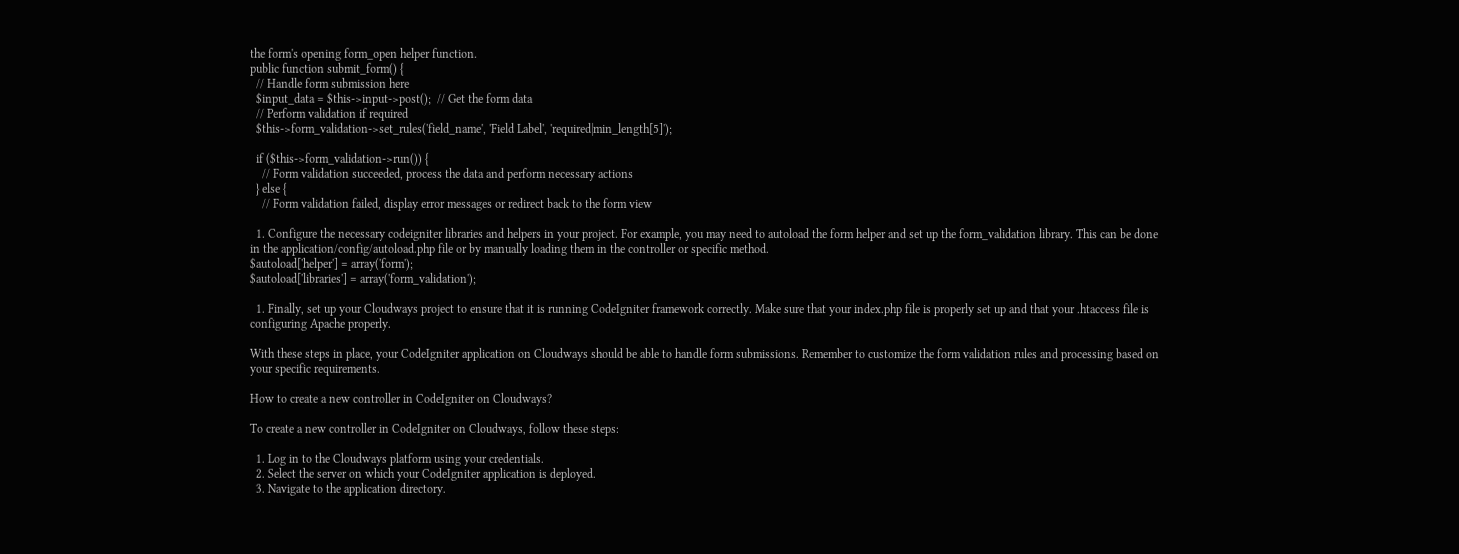the form's opening form_open helper function.
public function submit_form() {
  // Handle form submission here
  $input_data = $this->input->post();  // Get the form data
  // Perform validation if required
  $this->form_validation->set_rules('field_name', 'Field Label', 'required|min_length[5]');

  if ($this->form_validation->run()) {
    // Form validation succeeded, process the data and perform necessary actions
  } else {
    // Form validation failed, display error messages or redirect back to the form view

  1. Configure the necessary codeigniter libraries and helpers in your project. For example, you may need to autoload the form helper and set up the form_validation library. This can be done in the application/config/autoload.php file or by manually loading them in the controller or specific method.
$autoload['helper'] = array('form');
$autoload['libraries'] = array('form_validation');

  1. Finally, set up your Cloudways project to ensure that it is running CodeIgniter framework correctly. Make sure that your index.php file is properly set up and that your .htaccess file is configuring Apache properly.

With these steps in place, your CodeIgniter application on Cloudways should be able to handle form submissions. Remember to customize the form validation rules and processing based on your specific requirements.

How to create a new controller in CodeIgniter on Cloudways?

To create a new controller in CodeIgniter on Cloudways, follow these steps:

  1. Log in to the Cloudways platform using your credentials.
  2. Select the server on which your CodeIgniter application is deployed.
  3. Navigate to the application directory.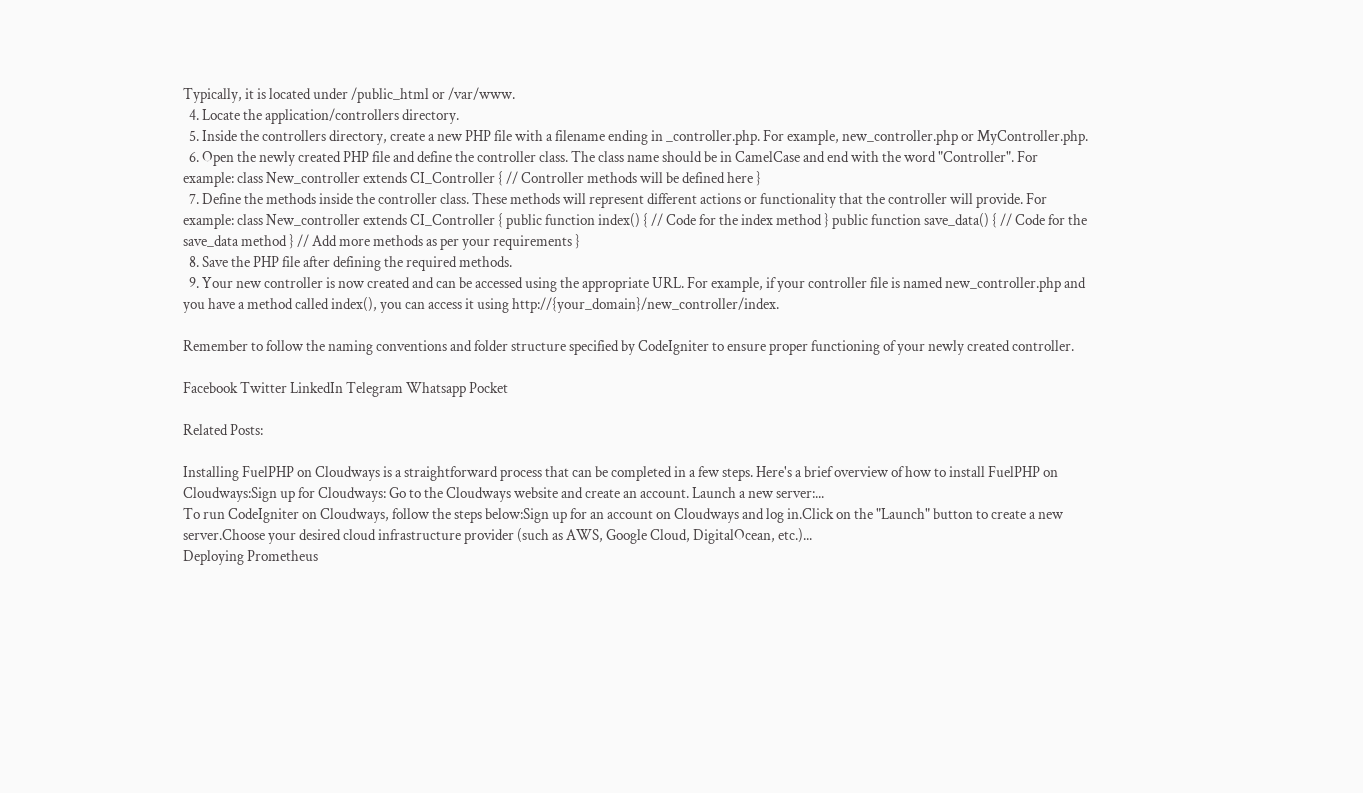Typically, it is located under /public_html or /var/www.
  4. Locate the application/controllers directory.
  5. Inside the controllers directory, create a new PHP file with a filename ending in _controller.php. For example, new_controller.php or MyController.php.
  6. Open the newly created PHP file and define the controller class. The class name should be in CamelCase and end with the word "Controller". For example: class New_controller extends CI_Controller { // Controller methods will be defined here }
  7. Define the methods inside the controller class. These methods will represent different actions or functionality that the controller will provide. For example: class New_controller extends CI_Controller { public function index() { // Code for the index method } public function save_data() { // Code for the save_data method } // Add more methods as per your requirements }
  8. Save the PHP file after defining the required methods.
  9. Your new controller is now created and can be accessed using the appropriate URL. For example, if your controller file is named new_controller.php and you have a method called index(), you can access it using http://{your_domain}/new_controller/index.

Remember to follow the naming conventions and folder structure specified by CodeIgniter to ensure proper functioning of your newly created controller.

Facebook Twitter LinkedIn Telegram Whatsapp Pocket

Related Posts:

Installing FuelPHP on Cloudways is a straightforward process that can be completed in a few steps. Here's a brief overview of how to install FuelPHP on Cloudways:Sign up for Cloudways: Go to the Cloudways website and create an account. Launch a new server:...
To run CodeIgniter on Cloudways, follow the steps below:Sign up for an account on Cloudways and log in.Click on the "Launch" button to create a new server.Choose your desired cloud infrastructure provider (such as AWS, Google Cloud, DigitalOcean, etc.)...
Deploying Prometheus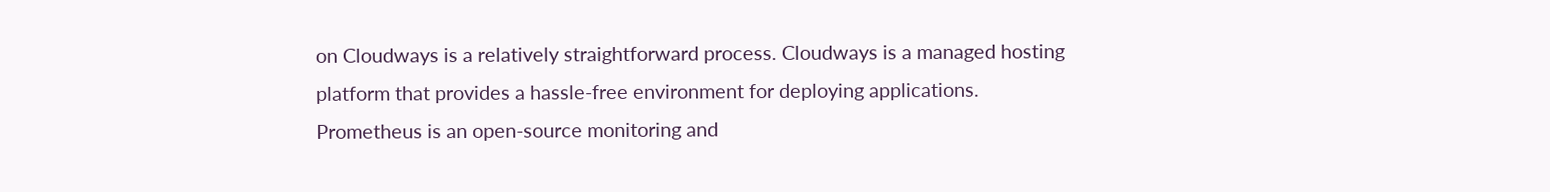on Cloudways is a relatively straightforward process. Cloudways is a managed hosting platform that provides a hassle-free environment for deploying applications. Prometheus is an open-source monitoring and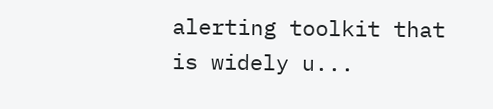alerting toolkit that is widely u...